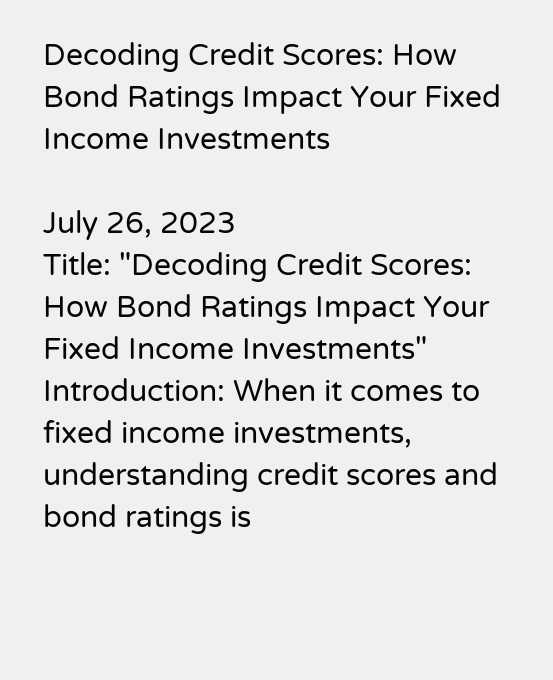Decoding Credit Scores: How Bond Ratings Impact Your Fixed Income Investments

July 26, 2023
Title: "Decoding Credit Scores: How Bond Ratings Impact Your Fixed Income Investments" Introduction: When it comes to fixed income investments, understanding credit scores and bond ratings is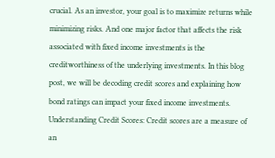crucial. As an investor, your goal is to maximize returns while minimizing risks. And one major factor that affects the risk associated with fixed income investments is the creditworthiness of the underlying investments. In this blog post, we will be decoding credit scores and explaining how bond ratings can impact your fixed income investments. Understanding Credit Scores: Credit scores are a measure of an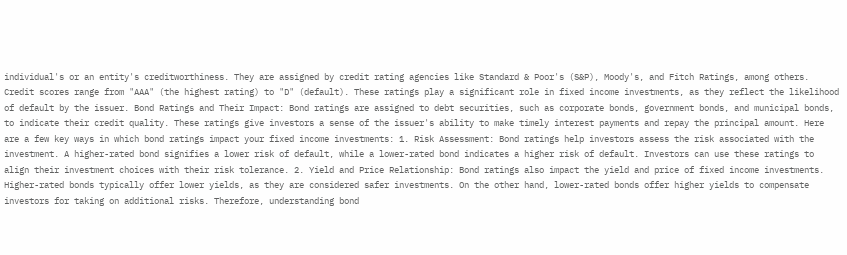individual's or an entity's creditworthiness. They are assigned by credit rating agencies like Standard & Poor's (S&P), Moody's, and Fitch Ratings, among others. Credit scores range from "AAA" (the highest rating) to "D" (default). These ratings play a significant role in fixed income investments, as they reflect the likelihood of default by the issuer. Bond Ratings and Their Impact: Bond ratings are assigned to debt securities, such as corporate bonds, government bonds, and municipal bonds, to indicate their credit quality. These ratings give investors a sense of the issuer's ability to make timely interest payments and repay the principal amount. Here are a few key ways in which bond ratings impact your fixed income investments: 1. Risk Assessment: Bond ratings help investors assess the risk associated with the investment. A higher-rated bond signifies a lower risk of default, while a lower-rated bond indicates a higher risk of default. Investors can use these ratings to align their investment choices with their risk tolerance. 2. Yield and Price Relationship: Bond ratings also impact the yield and price of fixed income investments. Higher-rated bonds typically offer lower yields, as they are considered safer investments. On the other hand, lower-rated bonds offer higher yields to compensate investors for taking on additional risks. Therefore, understanding bond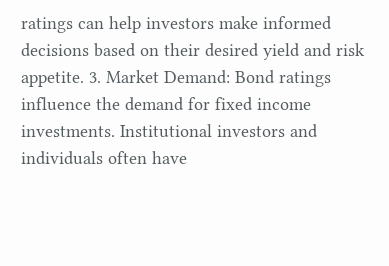ratings can help investors make informed decisions based on their desired yield and risk appetite. 3. Market Demand: Bond ratings influence the demand for fixed income investments. Institutional investors and individuals often have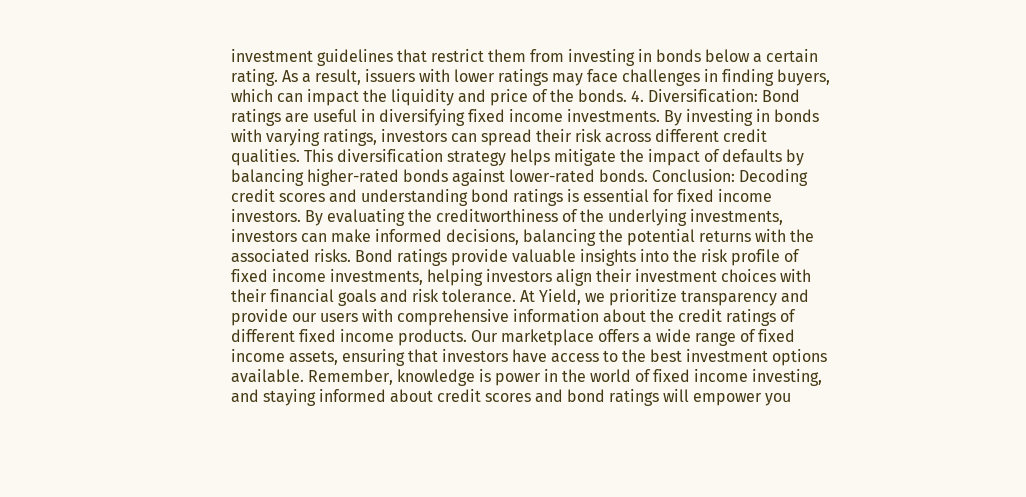investment guidelines that restrict them from investing in bonds below a certain rating. As a result, issuers with lower ratings may face challenges in finding buyers, which can impact the liquidity and price of the bonds. 4. Diversification: Bond ratings are useful in diversifying fixed income investments. By investing in bonds with varying ratings, investors can spread their risk across different credit qualities. This diversification strategy helps mitigate the impact of defaults by balancing higher-rated bonds against lower-rated bonds. Conclusion: Decoding credit scores and understanding bond ratings is essential for fixed income investors. By evaluating the creditworthiness of the underlying investments, investors can make informed decisions, balancing the potential returns with the associated risks. Bond ratings provide valuable insights into the risk profile of fixed income investments, helping investors align their investment choices with their financial goals and risk tolerance. At Yield, we prioritize transparency and provide our users with comprehensive information about the credit ratings of different fixed income products. Our marketplace offers a wide range of fixed income assets, ensuring that investors have access to the best investment options available. Remember, knowledge is power in the world of fixed income investing, and staying informed about credit scores and bond ratings will empower you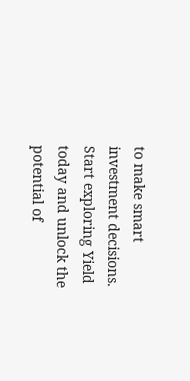to make smart investment decisions. Start exploring Yield today and unlock the potential of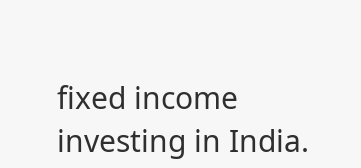fixed income investing in India.